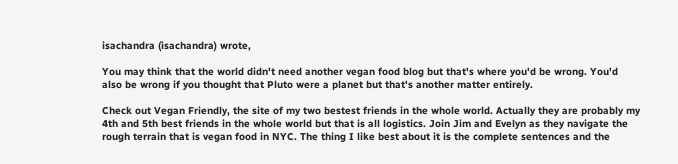isachandra (isachandra) wrote,

You may think that the world didn't need another vegan food blog but that's where you'd be wrong. You'd also be wrong if you thought that Pluto were a planet but that's another matter entirely.

Check out Vegan Friendly, the site of my two bestest friends in the whole world. Actually they are probably my 4th and 5th best friends in the whole world but that is all logistics. Join Jim and Evelyn as they navigate the rough terrain that is vegan food in NYC. The thing I like best about it is the complete sentences and the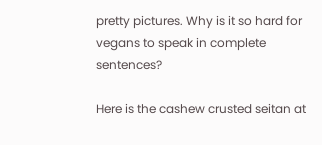pretty pictures. Why is it so hard for vegans to speak in complete sentences?

Here is the cashew crusted seitan at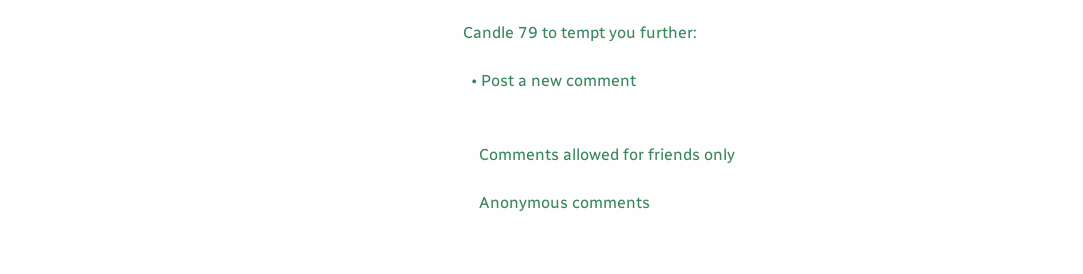Candle 79 to tempt you further:

  • Post a new comment


    Comments allowed for friends only

    Anonymous comments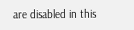are disabled in this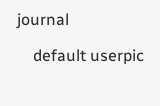journal

    default userpic